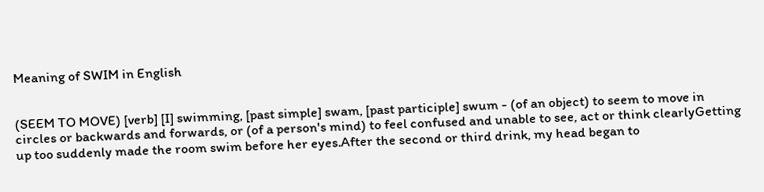Meaning of SWIM in English


(SEEM TO MOVE) [verb] [I] swimming, [past simple] swam, [past participle] swum - (of an object) to seem to move in circles or backwards and forwards, or (of a person's mind) to feel confused and unable to see, act or think clearlyGetting up too suddenly made the room swim before her eyes.After the second or third drink, my head began to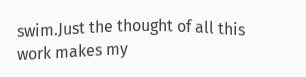swim.Just the thought of all this work makes my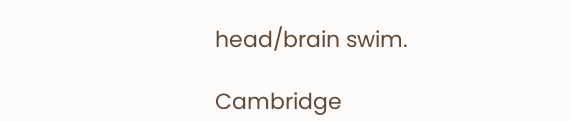head/brain swim.

Cambridge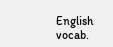English vocab.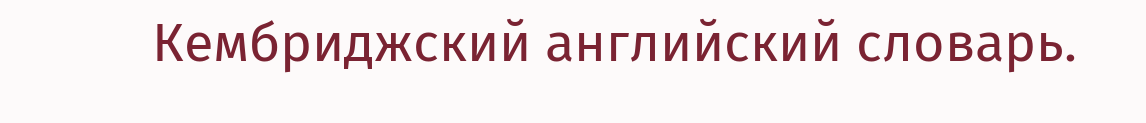Кембриджский английский словарь.